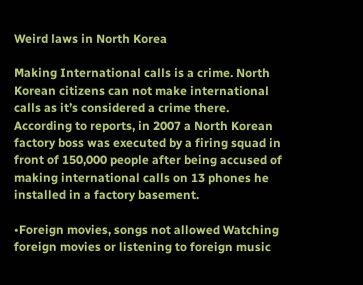Weird laws in North Korea

Making International calls is a crime. North Korean citizens can not make international calls as it’s considered a crime there. According to reports, in 2007 a North Korean factory boss was executed by a firing squad in front of 150,000 people after being accused of making international calls on 13 phones he installed in a factory basement.

•Foreign movies, songs not allowed Watching foreign movies or listening to foreign music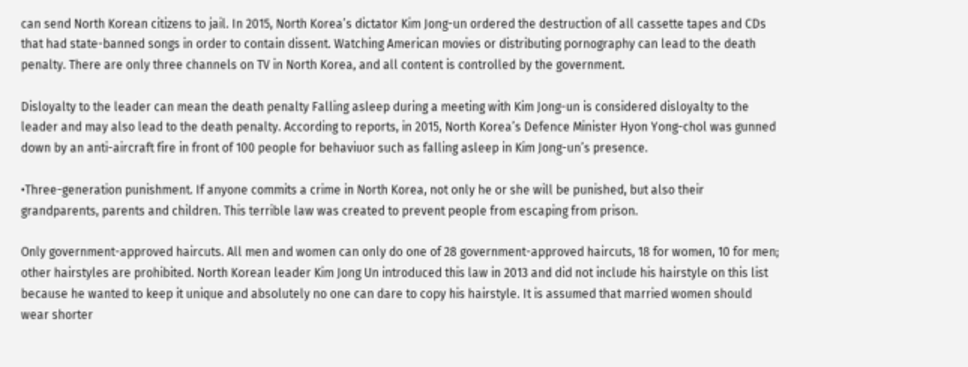can send North Korean citizens to jail. In 2015, North Korea’s dictator Kim Jong-un ordered the destruction of all cassette tapes and CDs that had state-banned songs in order to contain dissent. Watching American movies or distributing pornography can lead to the death penalty. There are only three channels on TV in North Korea, and all content is controlled by the government.

Disloyalty to the leader can mean the death penalty Falling asleep during a meeting with Kim Jong-un is considered disloyalty to the leader and may also lead to the death penalty. According to reports, in 2015, North Korea’s Defence Minister Hyon Yong-chol was gunned down by an anti-aircraft fire in front of 100 people for behaviuor such as falling asleep in Kim Jong-un’s presence.

•Three-generation punishment. If anyone commits a crime in North Korea, not only he or she will be punished, but also their grandparents, parents and children. This terrible law was created to prevent people from escaping from prison.

Only government-approved haircuts. All men and women can only do one of 28 government-approved haircuts, 18 for women, 10 for men; other hairstyles are prohibited. North Korean leader Kim Jong Un introduced this law in 2013 and did not include his hairstyle on this list because he wanted to keep it unique and absolutely no one can dare to copy his hairstyle. It is assumed that married women should wear shorter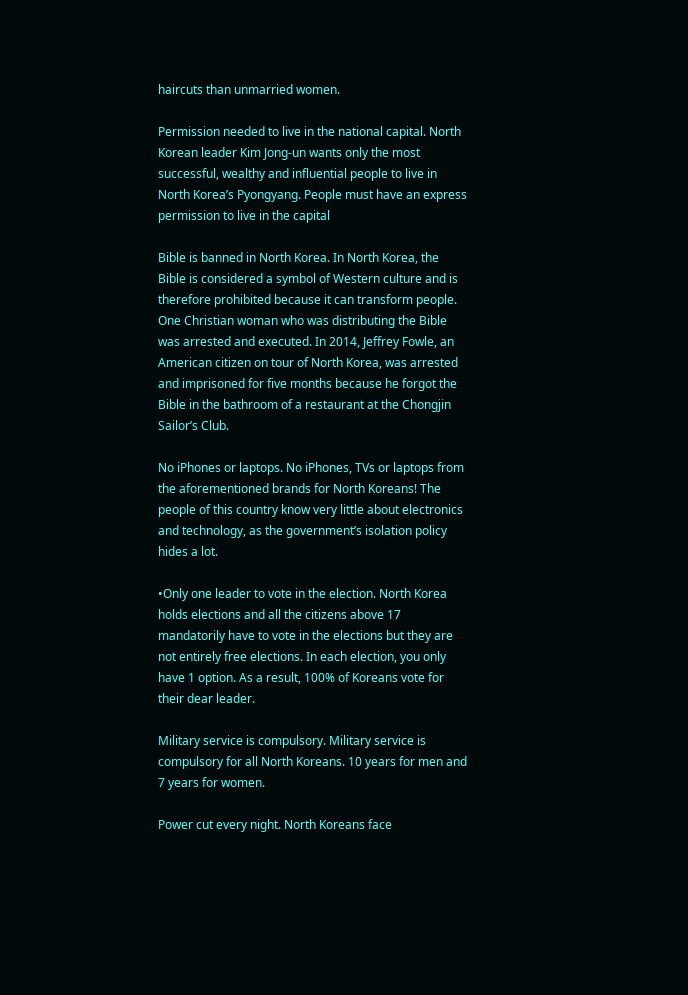haircuts than unmarried women.

Permission needed to live in the national capital. North Korean leader Kim Jong-un wants only the most successful, wealthy and influential people to live in North Korea’s Pyongyang. People must have an express permission to live in the capital

Bible is banned in North Korea. In North Korea, the Bible is considered a symbol of Western culture and is therefore prohibited because it can transform people. One Christian woman who was distributing the Bible was arrested and executed. In 2014, Jeffrey Fowle, an American citizen on tour of North Korea, was arrested and imprisoned for five months because he forgot the Bible in the bathroom of a restaurant at the Chongjin Sailor’s Club.

No iPhones or laptops. No iPhones, TVs or laptops from the aforementioned brands for North Koreans! The people of this country know very little about electronics and technology, as the government’s isolation policy hides a lot.

•Only one leader to vote in the election. North Korea holds elections and all the citizens above 17 mandatorily have to vote in the elections but they are not entirely free elections. In each election, you only have 1 option. As a result, 100% of Koreans vote for their dear leader.

Military service is compulsory. Military service is compulsory for all North Koreans. 10 years for men and 7 years for women.

Power cut every night. North Koreans face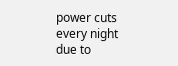power cuts every night due to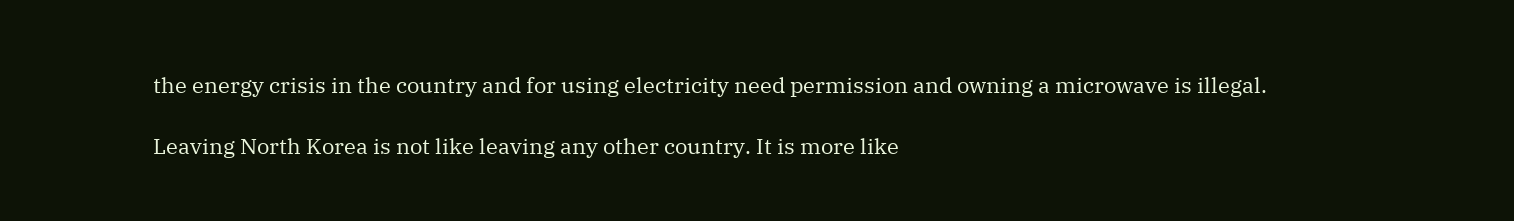the energy crisis in the country and for using electricity need permission and owning a microwave is illegal.

Leaving North Korea is not like leaving any other country. It is more like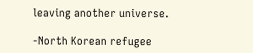leaving another universe.

-North Korean refugee